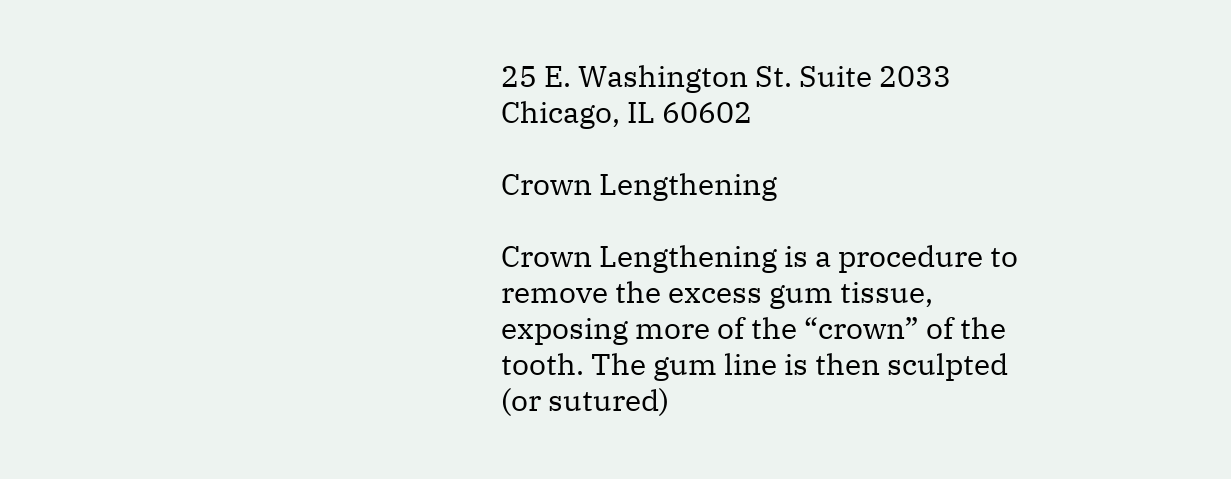25 E. Washington St. Suite 2033 Chicago, IL 60602

Crown Lengthening

Crown Lengthening is a procedure to remove the excess gum tissue, exposing more of the “crown” of the tooth. The gum line is then sculpted (or sutured)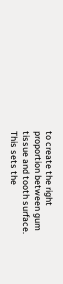to create the right proportion between gum tissue and tooth surface. This sets the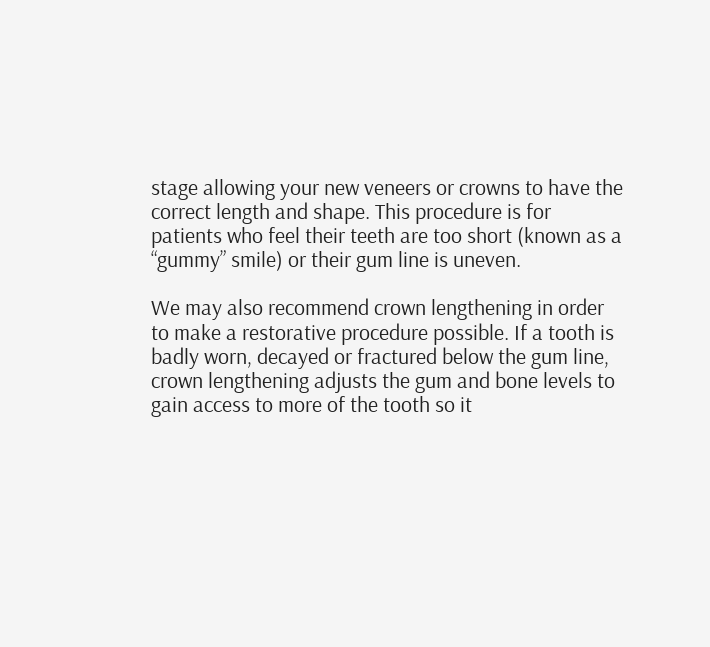stage allowing your new veneers or crowns to have the correct length and shape. This procedure is for patients who feel their teeth are too short (known as a “gummy” smile) or their gum line is uneven.

We may also recommend crown lengthening in order to make a restorative procedure possible. If a tooth is badly worn, decayed or fractured below the gum line, crown lengthening adjusts the gum and bone levels to gain access to more of the tooth so it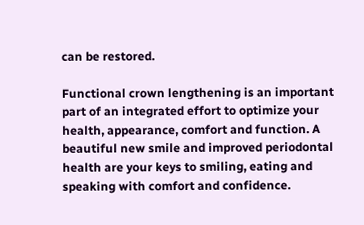can be restored.

Functional crown lengthening is an important part of an integrated effort to optimize your health, appearance, comfort and function. A beautiful new smile and improved periodontal health are your keys to smiling, eating and speaking with comfort and confidence.